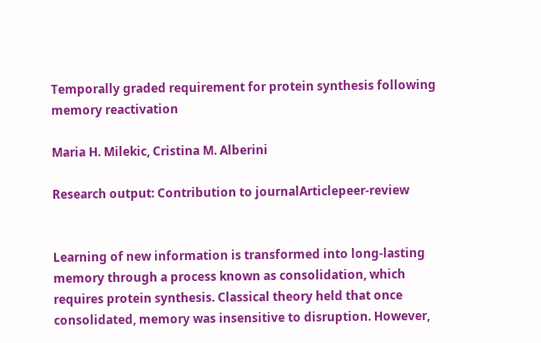Temporally graded requirement for protein synthesis following memory reactivation

Maria H. Milekic, Cristina M. Alberini

Research output: Contribution to journalArticlepeer-review


Learning of new information is transformed into long-lasting memory through a process known as consolidation, which requires protein synthesis. Classical theory held that once consolidated, memory was insensitive to disruption. However,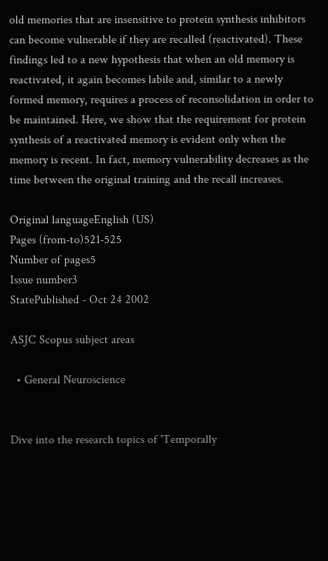old memories that are insensitive to protein synthesis inhibitors can become vulnerable if they are recalled (reactivated). These findings led to a new hypothesis that when an old memory is reactivated, it again becomes labile and, similar to a newly formed memory, requires a process of reconsolidation in order to be maintained. Here, we show that the requirement for protein synthesis of a reactivated memory is evident only when the memory is recent. In fact, memory vulnerability decreases as the time between the original training and the recall increases.

Original languageEnglish (US)
Pages (from-to)521-525
Number of pages5
Issue number3
StatePublished - Oct 24 2002

ASJC Scopus subject areas

  • General Neuroscience


Dive into the research topics of 'Temporally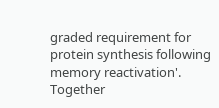graded requirement for protein synthesis following memory reactivation'. Together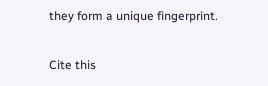they form a unique fingerprint.

Cite this